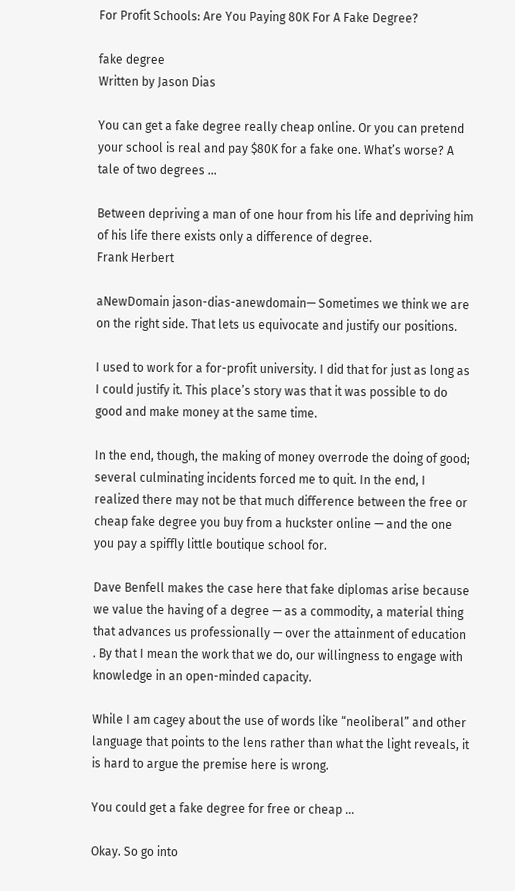For Profit Schools: Are You Paying 80K For A Fake Degree?

fake degree
Written by Jason Dias

You can get a fake degree really cheap online. Or you can pretend your school is real and pay $80K for a fake one. What’s worse? A tale of two degrees …

Between depriving a man of one hour from his life and depriving him of his life there exists only a difference of degree.
Frank Herbert

aNewDomain jason-dias-anewdomain— Sometimes we think we are on the right side. That lets us equivocate and justify our positions.

I used to work for a for-profit university. I did that for just as long as I could justify it. This place’s story was that it was possible to do good and make money at the same time.

In the end, though, the making of money overrode the doing of good; several culminating incidents forced me to quit. In the end, I realized there may not be that much difference between the free or cheap fake degree you buy from a huckster online — and the one you pay a spiffly little boutique school for.

Dave Benfell makes the case here that fake diplomas arise because we value the having of a degree — as a commodity, a material thing that advances us professionally — over the attainment of education . By that I mean the work that we do, our willingness to engage with knowledge in an open-minded capacity.

While I am cagey about the use of words like “neoliberal” and other language that points to the lens rather than what the light reveals, it is hard to argue the premise here is wrong.

You could get a fake degree for free or cheap …

Okay. So go into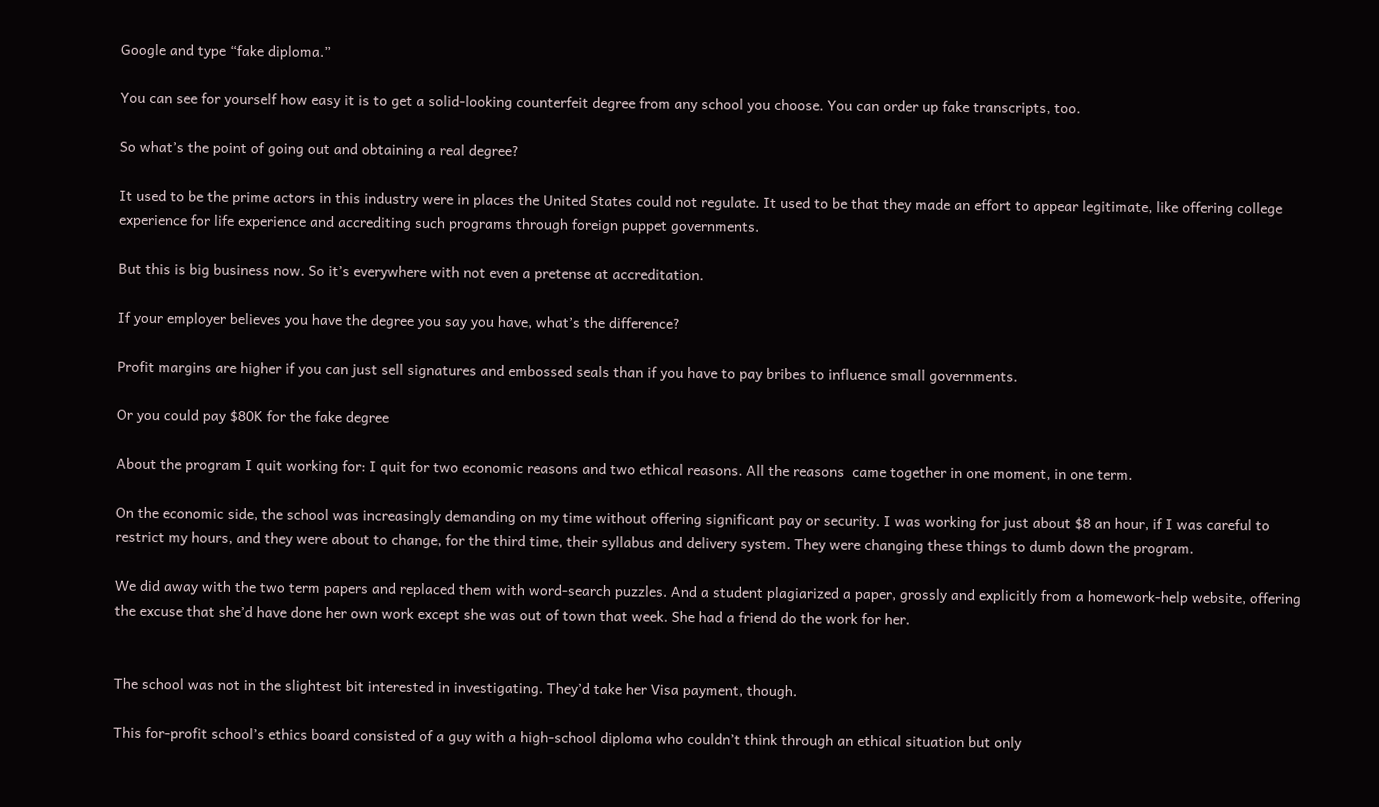Google and type “fake diploma.”

You can see for yourself how easy it is to get a solid-looking counterfeit degree from any school you choose. You can order up fake transcripts, too.

So what’s the point of going out and obtaining a real degree?

It used to be the prime actors in this industry were in places the United States could not regulate. It used to be that they made an effort to appear legitimate, like offering college experience for life experience and accrediting such programs through foreign puppet governments.

But this is big business now. So it’s everywhere with not even a pretense at accreditation.

If your employer believes you have the degree you say you have, what’s the difference?

Profit margins are higher if you can just sell signatures and embossed seals than if you have to pay bribes to influence small governments.

Or you could pay $80K for the fake degree

About the program I quit working for: I quit for two economic reasons and two ethical reasons. All the reasons  came together in one moment, in one term.

On the economic side, the school was increasingly demanding on my time without offering significant pay or security. I was working for just about $8 an hour, if I was careful to restrict my hours, and they were about to change, for the third time, their syllabus and delivery system. They were changing these things to dumb down the program.

We did away with the two term papers and replaced them with word-search puzzles. And a student plagiarized a paper, grossly and explicitly from a homework-help website, offering the excuse that she’d have done her own work except she was out of town that week. She had a friend do the work for her.


The school was not in the slightest bit interested in investigating. They’d take her Visa payment, though.

This for-profit school’s ethics board consisted of a guy with a high-school diploma who couldn’t think through an ethical situation but only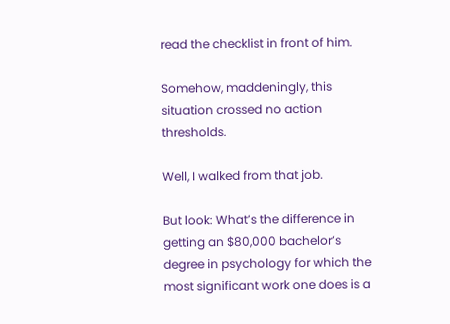read the checklist in front of him.

Somehow, maddeningly, this situation crossed no action thresholds.

Well, I walked from that job.

But look: What’s the difference in getting an $80,000 bachelor’s degree in psychology for which the most significant work one does is a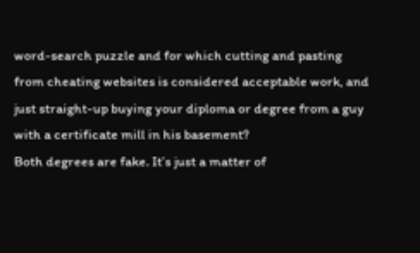word-search puzzle and for which cutting and pasting from cheating websites is considered acceptable work, and just straight-up buying your diploma or degree from a guy with a certificate mill in his basement?
Both degrees are fake. It’s just a matter of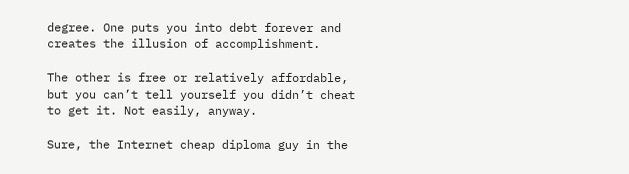degree. One puts you into debt forever and creates the illusion of accomplishment.

The other is free or relatively affordable, but you can’t tell yourself you didn’t cheat to get it. Not easily, anyway.

Sure, the Internet cheap diploma guy in the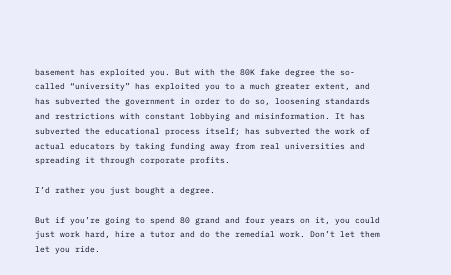basement has exploited you. But with the 80K fake degree the so-called “university” has exploited you to a much greater extent, and has subverted the government in order to do so, loosening standards and restrictions with constant lobbying and misinformation. It has subverted the educational process itself; has subverted the work of actual educators by taking funding away from real universities and spreading it through corporate profits.

I’d rather you just bought a degree.

But if you’re going to spend 80 grand and four years on it, you could just work hard, hire a tutor and do the remedial work. Don’t let them let you ride.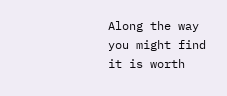Along the way you might find it is worth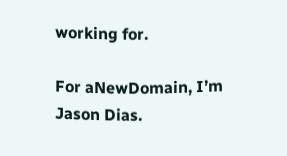working for.

For aNewDomain, I’m Jason Dias.